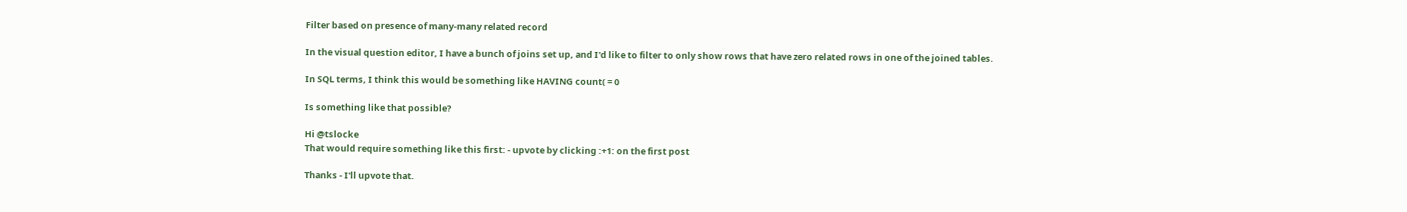Filter based on presence of many-many related record

In the visual question editor, I have a bunch of joins set up, and I'd like to filter to only show rows that have zero related rows in one of the joined tables.

In SQL terms, I think this would be something like HAVING count( = 0

Is something like that possible?

Hi @tslocke
That would require something like this first: - upvote by clicking :+1: on the first post

Thanks - I'll upvote that.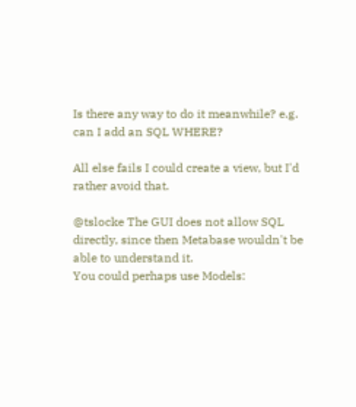Is there any way to do it meanwhile? e.g. can I add an SQL WHERE?

All else fails I could create a view, but I'd rather avoid that.

@tslocke The GUI does not allow SQL directly, since then Metabase wouldn't be able to understand it.
You could perhaps use Models: